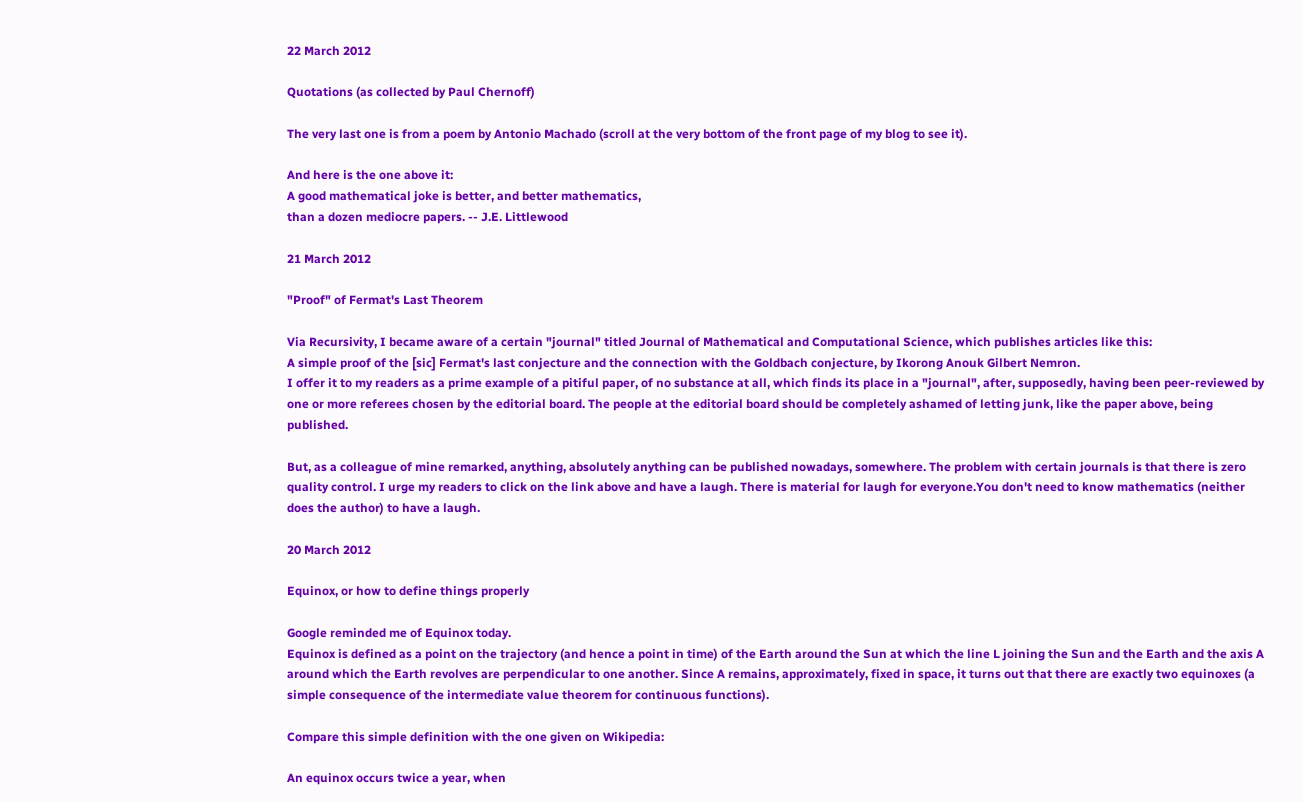22 March 2012

Quotations (as collected by Paul Chernoff)

The very last one is from a poem by Antonio Machado (scroll at the very bottom of the front page of my blog to see it).

And here is the one above it:
A good mathematical joke is better, and better mathematics,
than a dozen mediocre papers. -- J.E. Littlewood

21 March 2012

"Proof" of Fermat's Last Theorem

Via Recursivity, I became aware of a certain "journal" titled Journal of Mathematical and Computational Science, which publishes articles like this:
A simple proof of the [sic] Fermat's last conjecture and the connection with the Goldbach conjecture, by Ikorong Anouk Gilbert Nemron.
I offer it to my readers as a prime example of a pitiful paper, of no substance at all, which finds its place in a "journal", after, supposedly, having been peer-reviewed by one or more referees chosen by the editorial board. The people at the editorial board should be completely ashamed of letting junk, like the paper above, being published.

But, as a colleague of mine remarked, anything, absolutely anything can be published nowadays, somewhere. The problem with certain journals is that there is zero quality control. I urge my readers to click on the link above and have a laugh. There is material for laugh for everyone.You don't need to know mathematics (neither does the author) to have a laugh.

20 March 2012

Equinox, or how to define things properly

Google reminded me of Equinox today.
Equinox is defined as a point on the trajectory (and hence a point in time) of the Earth around the Sun at which the line L joining the Sun and the Earth and the axis A around which the Earth revolves are perpendicular to one another. Since A remains, approximately, fixed in space, it turns out that there are exactly two equinoxes (a simple consequence of the intermediate value theorem for continuous functions).

Compare this simple definition with the one given on Wikipedia:

An equinox occurs twice a year, when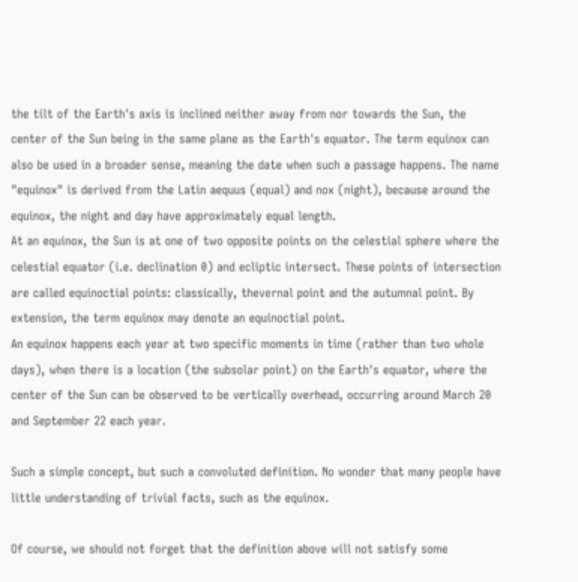the tilt of the Earth's axis is inclined neither away from nor towards the Sun, the center of the Sun being in the same plane as the Earth's equator. The term equinox can also be used in a broader sense, meaning the date when such a passage happens. The name "equinox" is derived from the Latin aequus (equal) and nox (night), because around the equinox, the night and day have approximately equal length.
At an equinox, the Sun is at one of two opposite points on the celestial sphere where the celestial equator (i.e. declination 0) and ecliptic intersect. These points of intersection are called equinoctial points: classically, thevernal point and the autumnal point. By extension, the term equinox may denote an equinoctial point.
An equinox happens each year at two specific moments in time (rather than two whole days), when there is a location (the subsolar point) on the Earth's equator, where the center of the Sun can be observed to be vertically overhead, occurring around March 20 and September 22 each year.

Such a simple concept, but such a convoluted definition. No wonder that many people have little understanding of trivial facts, such as the equinox.

Of course, we should not forget that the definition above will not satisfy some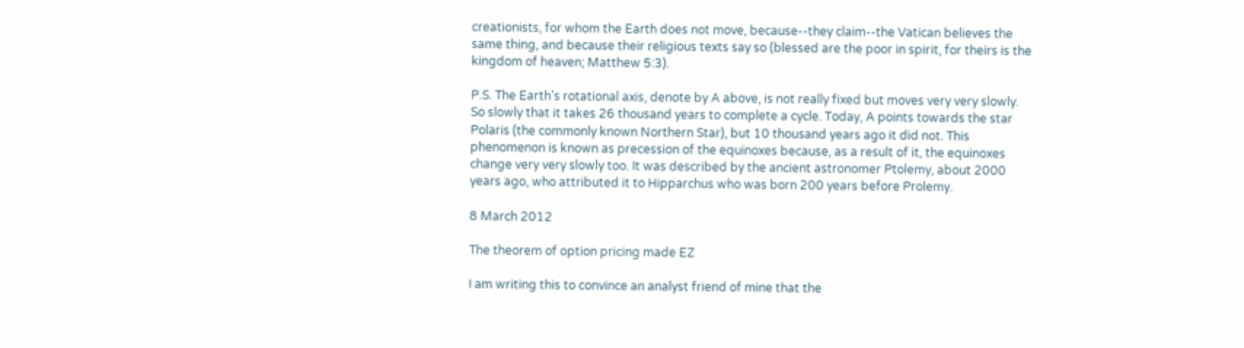creationists, for whom the Earth does not move, because--they claim--the Vatican believes the same thing, and because their religious texts say so (blessed are the poor in spirit, for theirs is the kingdom of heaven; Matthew 5:3).

P.S. The Earth's rotational axis, denote by A above, is not really fixed but moves very very slowly. So slowly that it takes 26 thousand years to complete a cycle. Today, A points towards the star Polaris (the commonly known Northern Star), but 10 thousand years ago it did not. This phenomenon is known as precession of the equinoxes because, as a result of it, the equinoxes change very very slowly too. It was described by the ancient astronomer Ptolemy, about 2000 years ago, who attributed it to Hipparchus who was born 200 years before Prolemy.

8 March 2012

The theorem of option pricing made EZ

I am writing this to convince an analyst friend of mine that the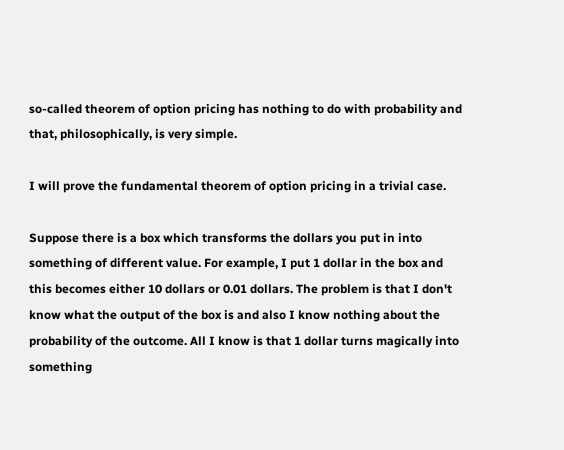so-called theorem of option pricing has nothing to do with probability and that, philosophically, is very simple.

I will prove the fundamental theorem of option pricing in a trivial case.

Suppose there is a box which transforms the dollars you put in into something of different value. For example, I put 1 dollar in the box and this becomes either 10 dollars or 0.01 dollars. The problem is that I don't know what the output of the box is and also I know nothing about the probability of the outcome. All I know is that 1 dollar turns magically into something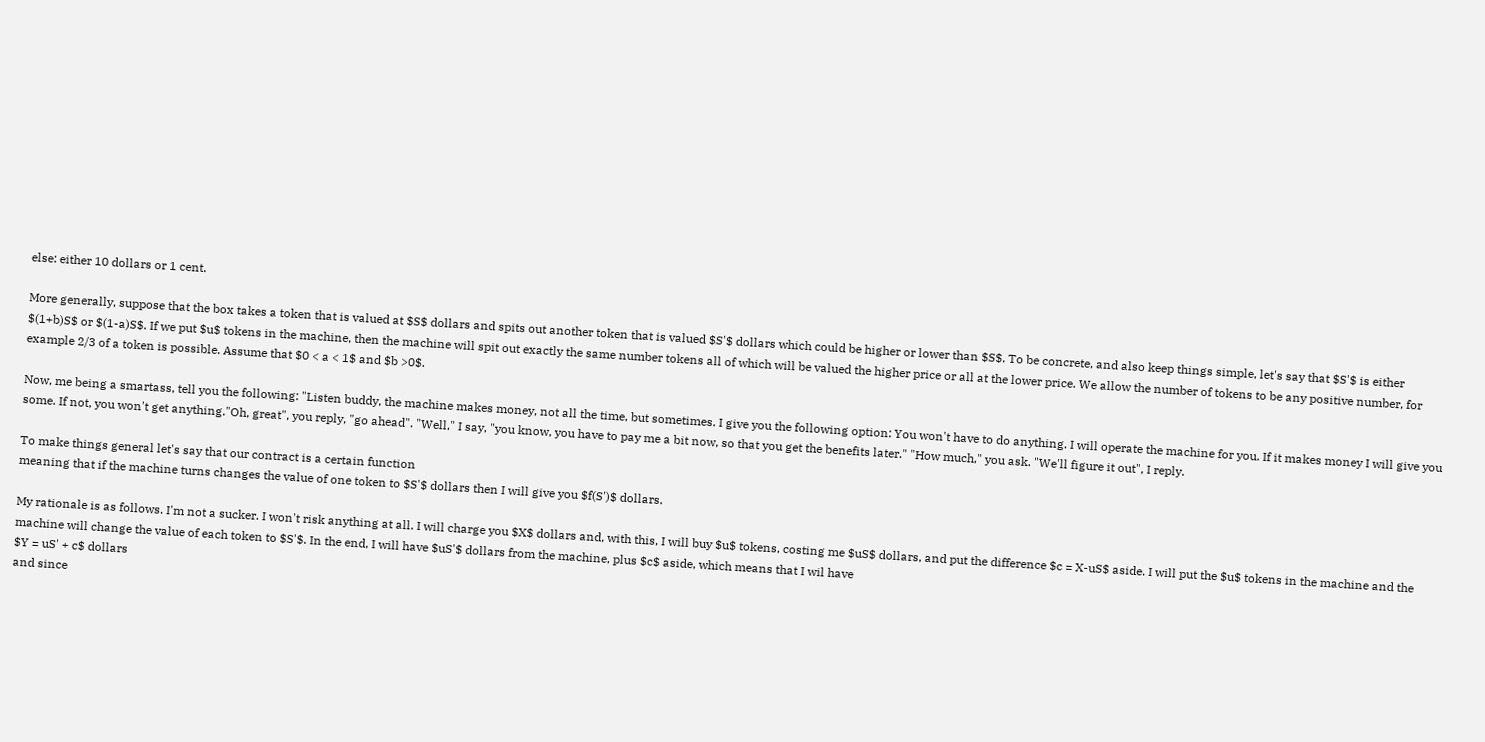else: either 10 dollars or 1 cent.

More generally, suppose that the box takes a token that is valued at $S$ dollars and spits out another token that is valued $S'$ dollars which could be higher or lower than $S$. To be concrete, and also keep things simple, let's say that $S'$ is either $(1+b)S$ or $(1-a)S$. If we put $u$ tokens in the machine, then the machine will spit out exactly the same number tokens all of which will be valued the higher price or all at the lower price. We allow the number of tokens to be any positive number, for example 2/3 of a token is possible. Assume that $0 < a < 1$ and $b >0$.

Now, me being a smartass, tell you the following: "Listen buddy, the machine makes money, not all the time, but sometimes. I give you the following option: You won't have to do anything. I will operate the machine for you. If it makes money I will give you some. If not, you won't get anything."Oh, great", you reply, "go ahead". "Well," I say, "you know, you have to pay me a bit now, so that you get the benefits later." "How much," you ask. "We'll figure it out", I reply.

To make things general let's say that our contract is a certain function
meaning that if the machine turns changes the value of one token to $S'$ dollars then I will give you $f(S')$ dollars.

My rationale is as follows. I'm not a sucker. I won't risk anything at all. I will charge you $X$ dollars and, with this, I will buy $u$ tokens, costing me $uS$ dollars, and put the difference $c = X-uS$ aside. I will put the $u$ tokens in the machine and the machine will change the value of each token to $S'$. In the end, I will have $uS'$ dollars from the machine, plus $c$ aside, which means that I wil have
$Y = uS' + c$ dollars
and since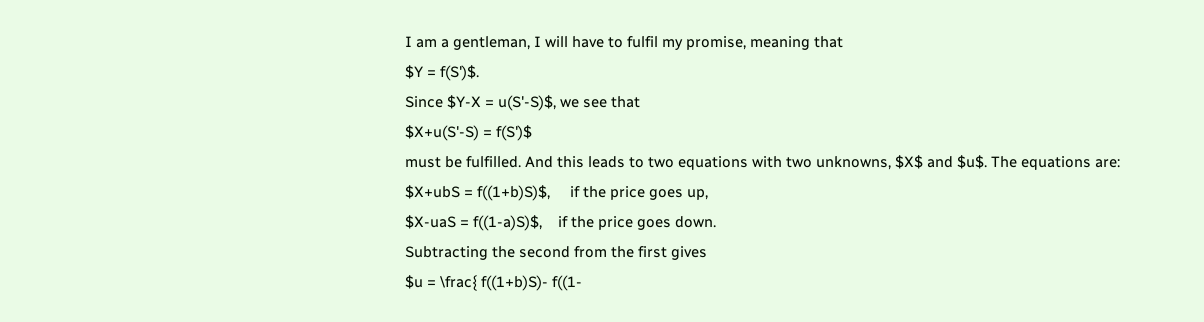I am a gentleman, I will have to fulfil my promise, meaning that
$Y = f(S')$.
Since $Y-X = u(S'-S)$, we see that
$X+u(S'-S) = f(S')$
must be fulfilled. And this leads to two equations with two unknowns, $X$ and $u$. The equations are:
$X+ubS = f((1+b)S)$,     if the price goes up,
$X-uaS = f((1-a)S)$,    if the price goes down.
Subtracting the second from the first gives
$u = \frac{ f((1+b)S)- f((1-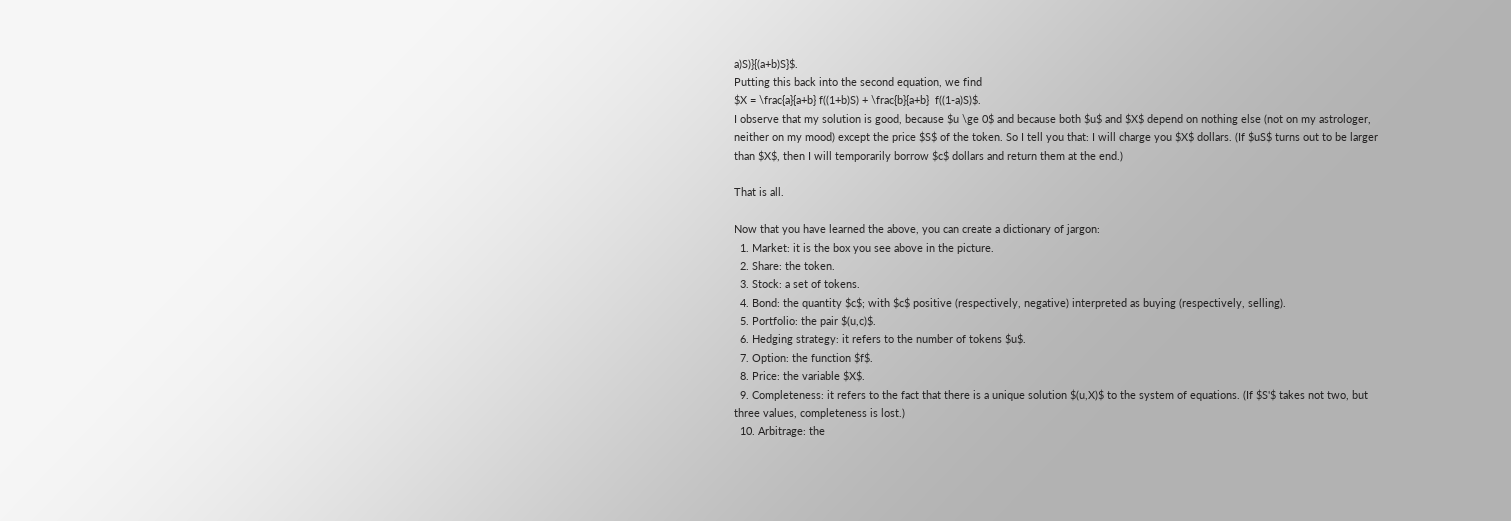a)S)}{(a+b)S}$.
Putting this back into the second equation, we find
$X = \frac{a}{a+b} f((1+b)S) + \frac{b}{a+b}  f((1-a)S)$.
I observe that my solution is good, because $u \ge 0$ and because both $u$ and $X$ depend on nothing else (not on my astrologer, neither on my mood) except the price $S$ of the token. So I tell you that: I will charge you $X$ dollars. (If $uS$ turns out to be larger than $X$, then I will temporarily borrow $c$ dollars and return them at the end.)

That is all.

Now that you have learned the above, you can create a dictionary of jargon:
  1. Market: it is the box you see above in the picture.
  2. Share: the token.
  3. Stock: a set of tokens.
  4. Bond: the quantity $c$; with $c$ positive (respectively, negative) interpreted as buying (respectively, selling).
  5. Portfolio: the pair $(u,c)$.
  6. Hedging strategy: it refers to the number of tokens $u$.
  7. Option: the function $f$.
  8. Price: the variable $X$.
  9. Completeness: it refers to the fact that there is a unique solution $(u,X)$ to the system of equations. (If $S'$ takes not two, but three values, completeness is lost.)
  10. Arbitrage: the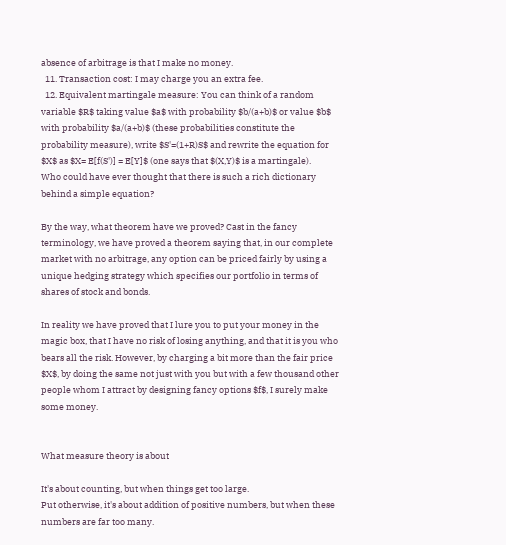absence of arbitrage is that I make no money.
  11. Transaction cost: I may charge you an extra fee.
  12. Equivalent martingale measure: You can think of a random variable $R$ taking value $a$ with probability $b/(a+b)$ or value $b$ with probability $a/(a+b)$ (these probabilities constitute the probability measure), write $S'=(1+R)S$ and rewrite the equation for $X$ as $X= E[f(S')] = E[Y]$ (one says that $(X,Y)$ is a martingale).
Who could have ever thought that there is such a rich dictionary behind a simple equation?

By the way, what theorem have we proved? Cast in the fancy terminology, we have proved a theorem saying that, in our complete market with no arbitrage, any option can be priced fairly by using a unique hedging strategy which specifies our portfolio in terms of shares of stock and bonds.

In reality we have proved that I lure you to put your money in the magic box, that I have no risk of losing anything, and that it is you who bears all the risk. However, by charging a bit more than the fair price $X$, by doing the same not just with you but with a few thousand other people whom I attract by designing fancy options $f$, I surely make some money.


What measure theory is about

It's about counting, but when things get too large.
Put otherwise, it's about addition of positive numbers, but when these numbers are far too many.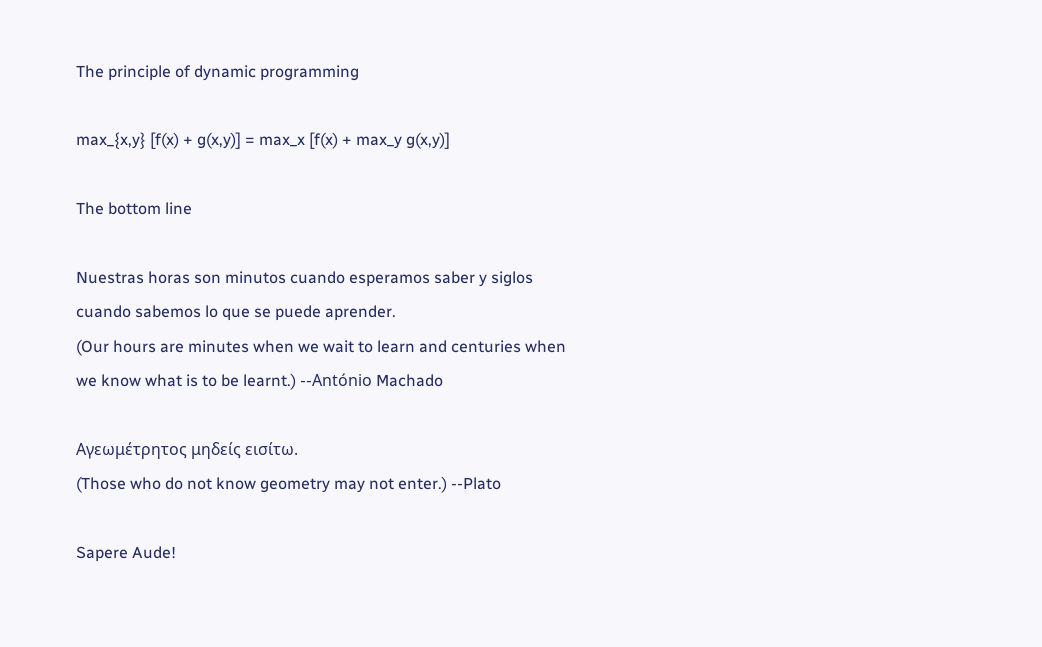The principle of dynamic programming

max_{x,y} [f(x) + g(x,y)] = max_x [f(x) + max_y g(x,y)]

The bottom line

Nuestras horas son minutos cuando esperamos saber y siglos cuando sabemos lo que se puede aprender.
(Our hours are minutes when we wait to learn and centuries when we know what is to be learnt.) --António Machado

Αγεωμέτρητος μηδείς εισίτω.
(Those who do not know geometry may not enter.) --Plato

Sapere Aude!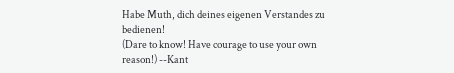Habe Muth, dich deines eigenen Verstandes zu bedienen!
(Dare to know! Have courage to use your own reason!) --Kant